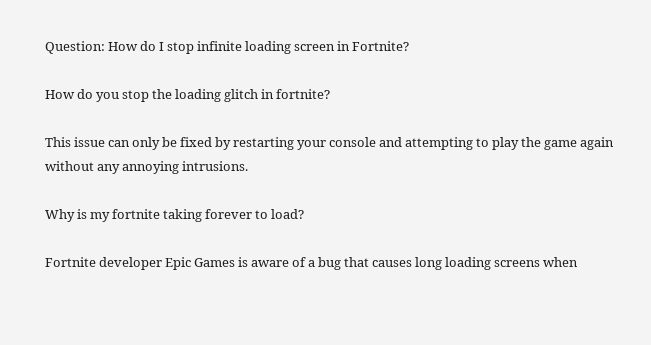Question: How do I stop infinite loading screen in Fortnite?

How do you stop the loading glitch in fortnite?

This issue can only be fixed by restarting your console and attempting to play the game again without any annoying intrusions.

Why is my fortnite taking forever to load?

Fortnite developer Epic Games is aware of a bug that causes long loading screens when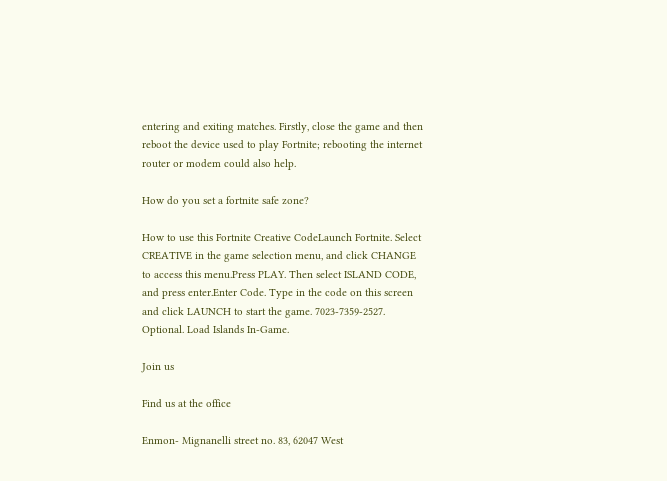entering and exiting matches. Firstly, close the game and then reboot the device used to play Fortnite; rebooting the internet router or modem could also help.

How do you set a fortnite safe zone?

How to use this Fortnite Creative CodeLaunch Fortnite. Select CREATIVE in the game selection menu, and click CHANGE to access this menu.Press PLAY. Then select ISLAND CODE, and press enter.Enter Code. Type in the code on this screen and click LAUNCH to start the game. 7023-7359-2527. Optional. Load Islands In-Game.

Join us

Find us at the office

Enmon- Mignanelli street no. 83, 62047 West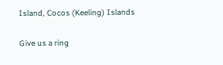Island, Cocos (Keeling) Islands

Give us a ring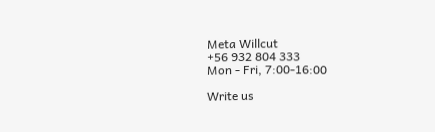Meta Willcut
+56 932 804 333
Mon - Fri, 7:00-16:00

Write us